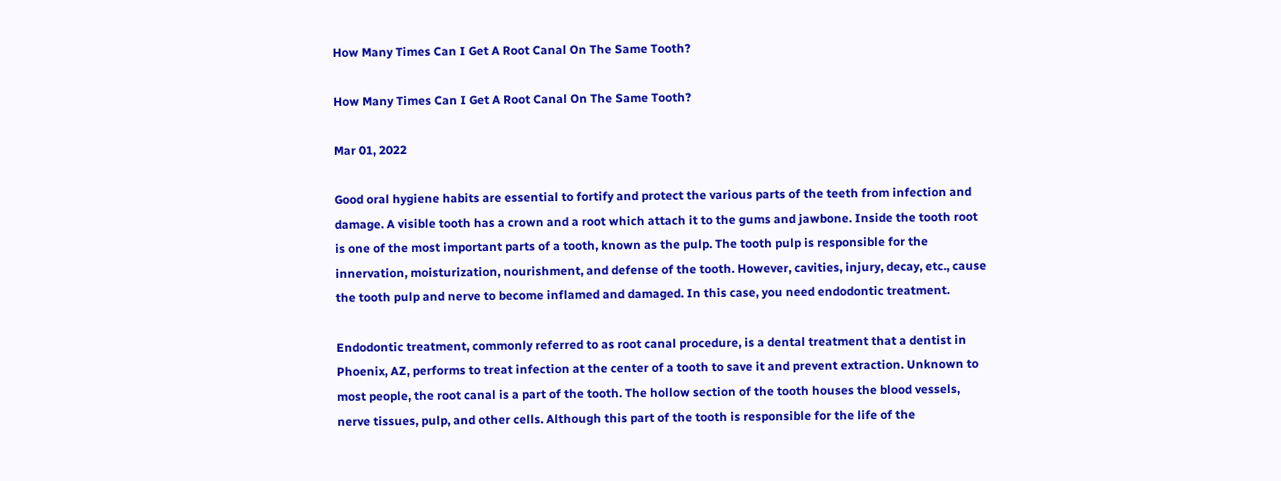How Many Times Can I Get A Root Canal On The Same Tooth?

How Many Times Can I Get A Root Canal On The Same Tooth?

Mar 01, 2022

Good oral hygiene habits are essential to fortify and protect the various parts of the teeth from infection and damage. A visible tooth has a crown and a root which attach it to the gums and jawbone. Inside the tooth root is one of the most important parts of a tooth, known as the pulp. The tooth pulp is responsible for the innervation, moisturization, nourishment, and defense of the tooth. However, cavities, injury, decay, etc., cause the tooth pulp and nerve to become inflamed and damaged. In this case, you need endodontic treatment.

Endodontic treatment, commonly referred to as root canal procedure, is a dental treatment that a dentist in Phoenix, AZ, performs to treat infection at the center of a tooth to save it and prevent extraction. Unknown to most people, the root canal is a part of the tooth. The hollow section of the tooth houses the blood vessels, nerve tissues, pulp, and other cells. Although this part of the tooth is responsible for the life of the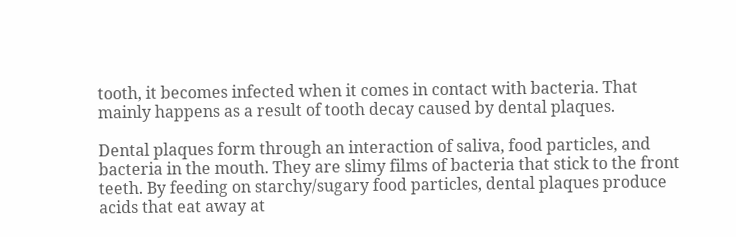tooth, it becomes infected when it comes in contact with bacteria. That mainly happens as a result of tooth decay caused by dental plaques.

Dental plaques form through an interaction of saliva, food particles, and bacteria in the mouth. They are slimy films of bacteria that stick to the front teeth. By feeding on starchy/sugary food particles, dental plaques produce acids that eat away at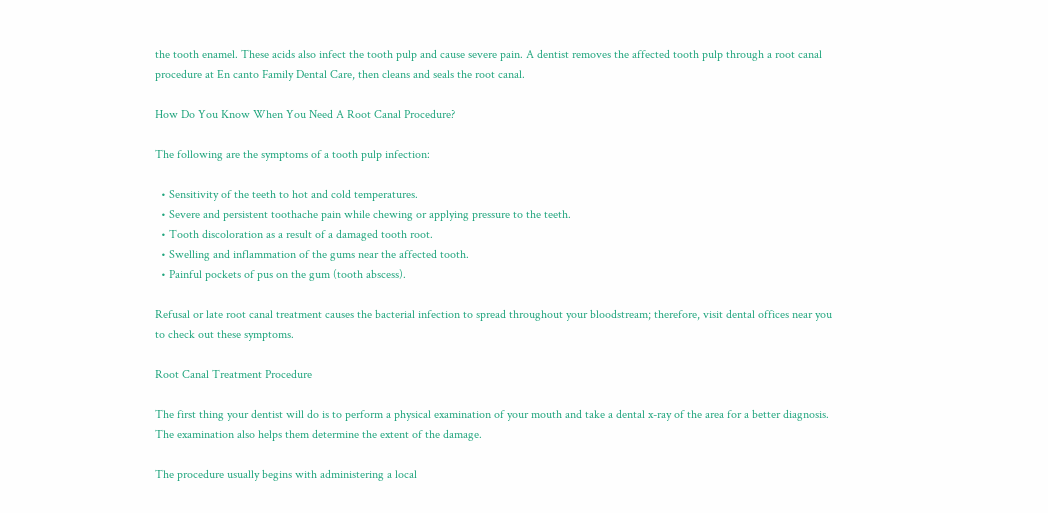the tooth enamel. These acids also infect the tooth pulp and cause severe pain. A dentist removes the affected tooth pulp through a root canal procedure at En canto Family Dental Care, then cleans and seals the root canal.

How Do You Know When You Need A Root Canal Procedure?

The following are the symptoms of a tooth pulp infection:

  • Sensitivity of the teeth to hot and cold temperatures.
  • Severe and persistent toothache pain while chewing or applying pressure to the teeth.
  • Tooth discoloration as a result of a damaged tooth root.
  • Swelling and inflammation of the gums near the affected tooth.
  • Painful pockets of pus on the gum (tooth abscess).

Refusal or late root canal treatment causes the bacterial infection to spread throughout your bloodstream; therefore, visit dental offices near you to check out these symptoms.

Root Canal Treatment Procedure

The first thing your dentist will do is to perform a physical examination of your mouth and take a dental x-ray of the area for a better diagnosis. The examination also helps them determine the extent of the damage.

The procedure usually begins with administering a local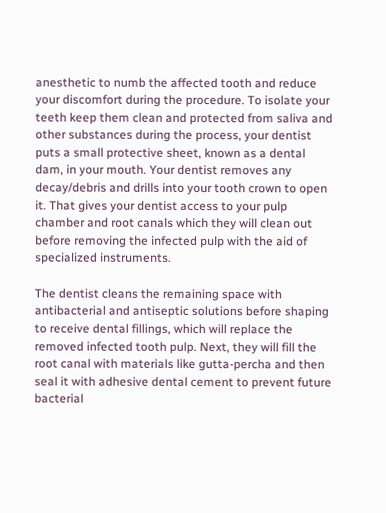anesthetic to numb the affected tooth and reduce your discomfort during the procedure. To isolate your teeth keep them clean and protected from saliva and other substances during the process, your dentist puts a small protective sheet, known as a dental dam, in your mouth. Your dentist removes any decay/debris and drills into your tooth crown to open it. That gives your dentist access to your pulp chamber and root canals which they will clean out before removing the infected pulp with the aid of specialized instruments.

The dentist cleans the remaining space with antibacterial and antiseptic solutions before shaping to receive dental fillings, which will replace the removed infected tooth pulp. Next, they will fill the root canal with materials like gutta-percha and then seal it with adhesive dental cement to prevent future bacterial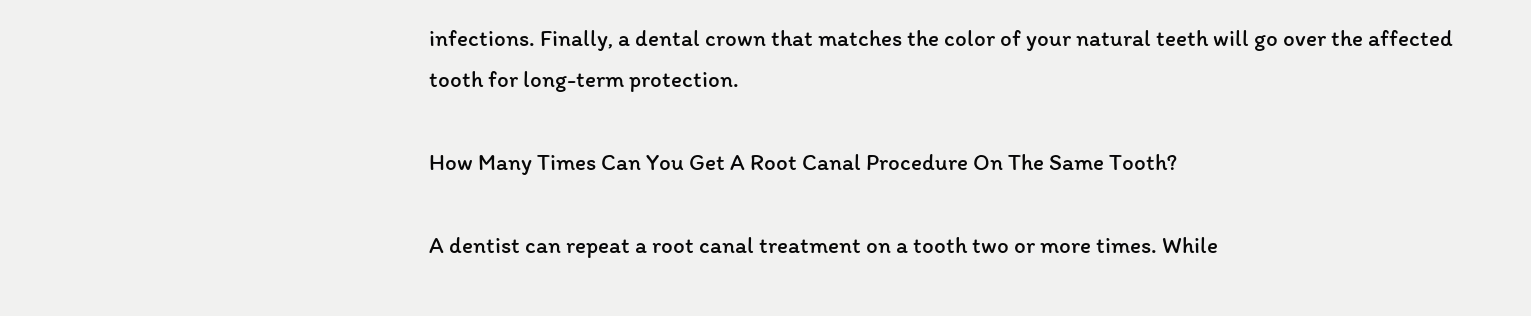infections. Finally, a dental crown that matches the color of your natural teeth will go over the affected tooth for long-term protection.

How Many Times Can You Get A Root Canal Procedure On The Same Tooth?

A dentist can repeat a root canal treatment on a tooth two or more times. While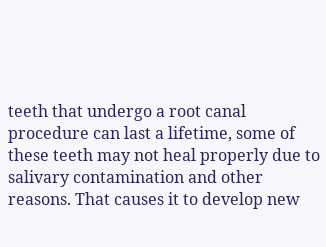teeth that undergo a root canal procedure can last a lifetime, some of these teeth may not heal properly due to salivary contamination and other reasons. That causes it to develop new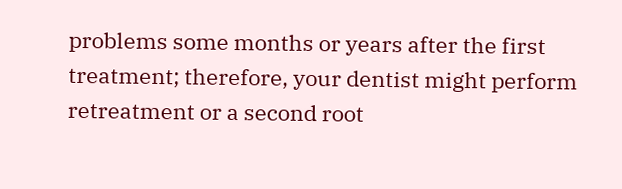problems some months or years after the first treatment; therefore, your dentist might perform retreatment or a second root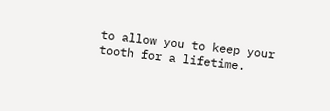to allow you to keep your tooth for a lifetime.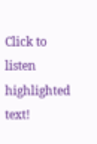Click to listen highlighted text!